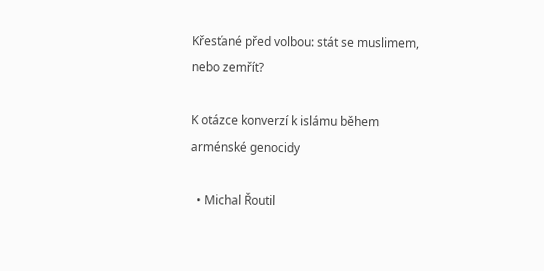Křesťané před volbou: stát se muslimem, nebo zemřít?

K otázce konverzí k islámu během arménské genocidy

  • Michal Řoutil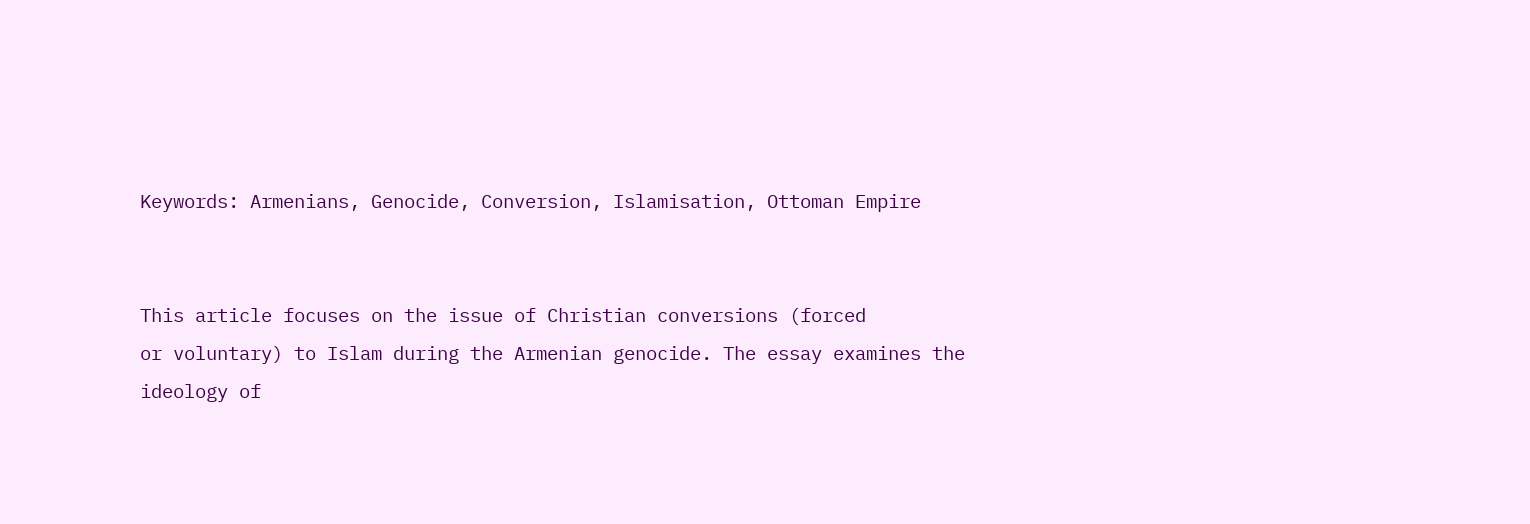Keywords: Armenians, Genocide, Conversion, Islamisation, Ottoman Empire


This article focuses on the issue of Christian conversions (forced
or voluntary) to Islam during the Armenian genocide. The essay examines the
ideology of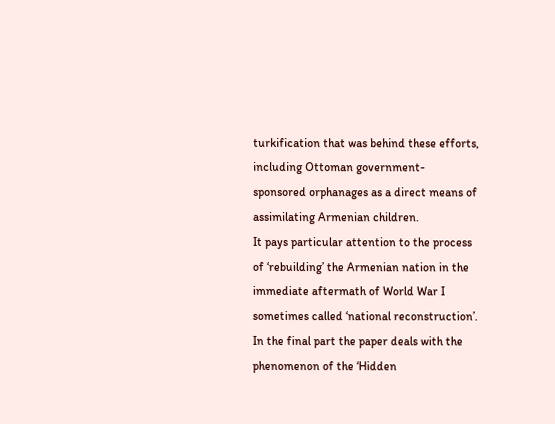turkification that was behind these efforts, including Ottoman government-
sponsored orphanages as a direct means of assimilating Armenian children.
It pays particular attention to the process of ‘rebuilding’ the Armenian nation in the
immediate aftermath of World War I sometimes called ‘national reconstruction’.
In the final part the paper deals with the phenomenon of the ‘Hidden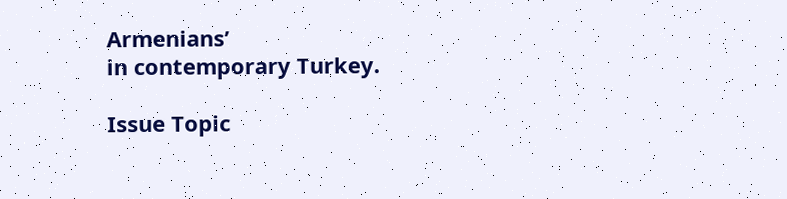Armenians’
in contemporary Turkey.

Issue Topic